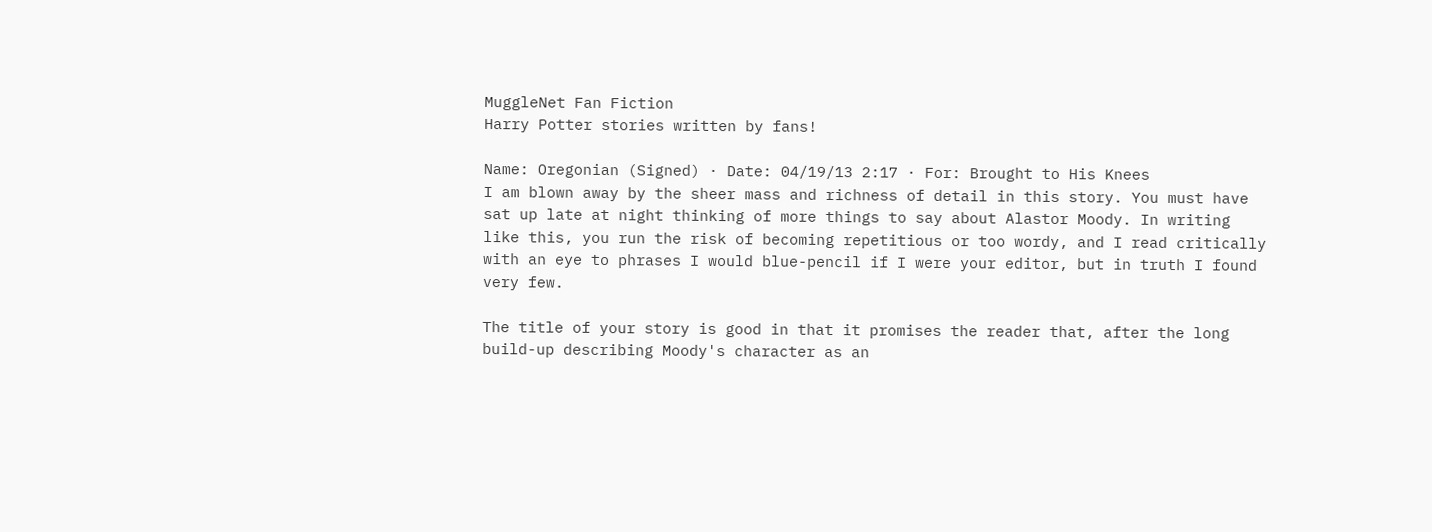MuggleNet Fan Fiction
Harry Potter stories written by fans!

Name: Oregonian (Signed) · Date: 04/19/13 2:17 · For: Brought to His Knees
I am blown away by the sheer mass and richness of detail in this story. You must have sat up late at night thinking of more things to say about Alastor Moody. In writing like this, you run the risk of becoming repetitious or too wordy, and I read critically with an eye to phrases I would blue-pencil if I were your editor, but in truth I found very few.

The title of your story is good in that it promises the reader that, after the long build-up describing Moody's character as an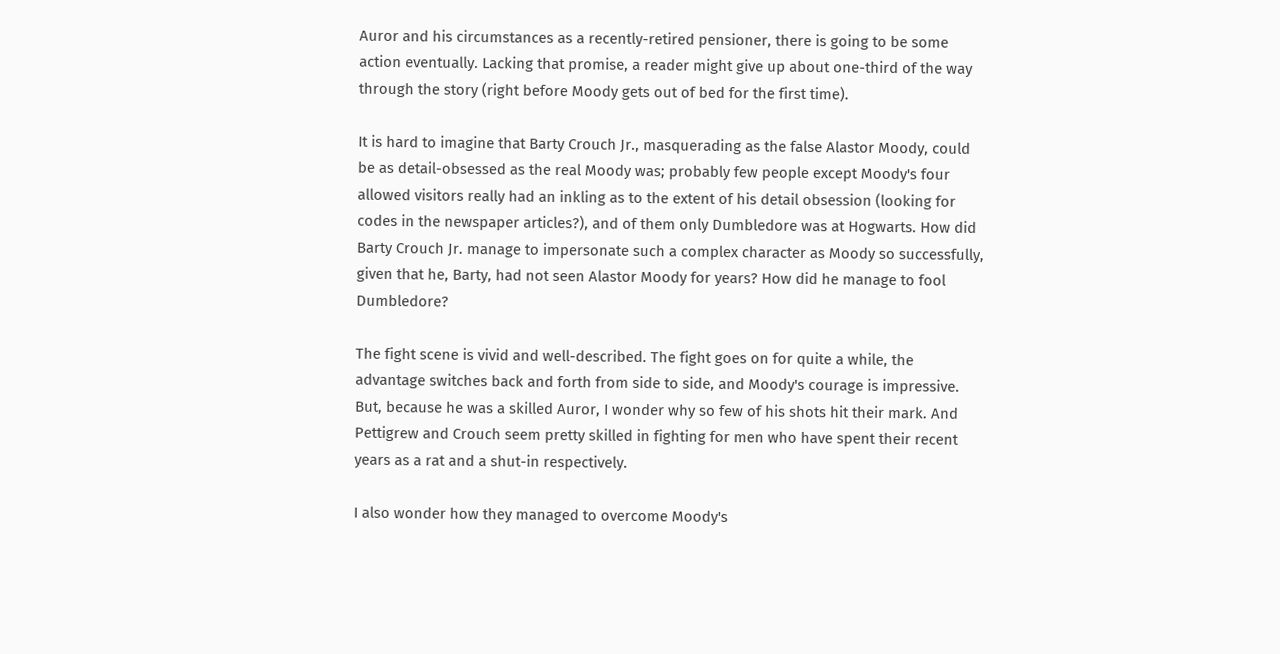Auror and his circumstances as a recently-retired pensioner, there is going to be some action eventually. Lacking that promise, a reader might give up about one-third of the way through the story (right before Moody gets out of bed for the first time).

It is hard to imagine that Barty Crouch Jr., masquerading as the false Alastor Moody, could be as detail-obsessed as the real Moody was; probably few people except Moody's four allowed visitors really had an inkling as to the extent of his detail obsession (looking for codes in the newspaper articles?), and of them only Dumbledore was at Hogwarts. How did Barty Crouch Jr. manage to impersonate such a complex character as Moody so successfully, given that he, Barty, had not seen Alastor Moody for years? How did he manage to fool Dumbledore?

The fight scene is vivid and well-described. The fight goes on for quite a while, the advantage switches back and forth from side to side, and Moody's courage is impressive. But, because he was a skilled Auror, I wonder why so few of his shots hit their mark. And Pettigrew and Crouch seem pretty skilled in fighting for men who have spent their recent years as a rat and a shut-in respectively.

I also wonder how they managed to overcome Moody's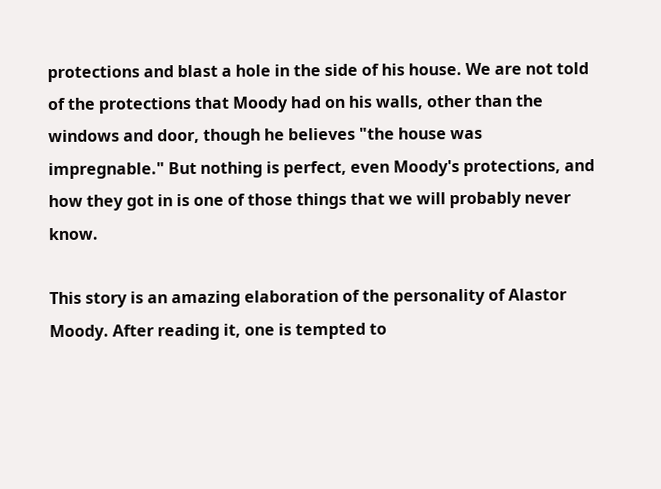protections and blast a hole in the side of his house. We are not told of the protections that Moody had on his walls, other than the windows and door, though he believes "the house was impregnable." But nothing is perfect, even Moody's protections, and how they got in is one of those things that we will probably never know.

This story is an amazing elaboration of the personality of Alastor Moody. After reading it, one is tempted to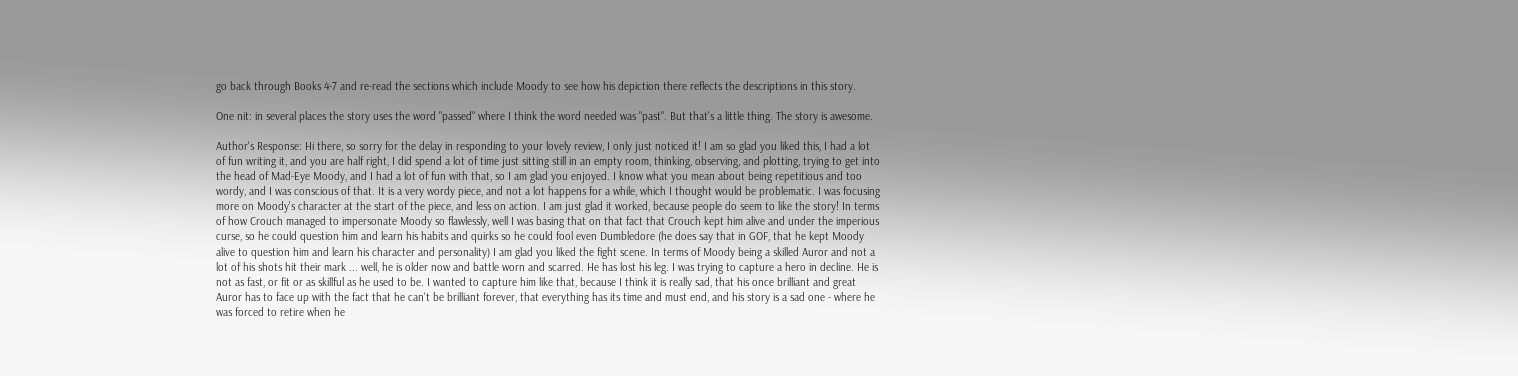go back through Books 4-7 and re-read the sections which include Moody to see how his depiction there reflects the descriptions in this story.

One nit: in several places the story uses the word "passed" where I think the word needed was "past". But that's a little thing. The story is awesome.

Author's Response: Hi there, so sorry for the delay in responding to your lovely review, I only just noticed it! I am so glad you liked this, I had a lot of fun writing it, and you are half right, I did spend a lot of time just sitting still in an empty room, thinking, observing, and plotting, trying to get into the head of Mad-Eye Moody, and I had a lot of fun with that, so I am glad you enjoyed. I know what you mean about being repetitious and too wordy, and I was conscious of that. It is a very wordy piece, and not a lot happens for a while, which I thought would be problematic. I was focusing more on Moody's character at the start of the piece, and less on action. I am just glad it worked, because people do seem to like the story! In terms of how Crouch managed to impersonate Moody so flawlessly, well I was basing that on that fact that Crouch kept him alive and under the imperious curse, so he could question him and learn his habits and quirks so he could fool even Dumbledore (he does say that in GOF, that he kept Moody alive to question him and learn his character and personality) I am glad you liked the fight scene. In terms of Moody being a skilled Auror and not a lot of his shots hit their mark ... well, he is older now and battle worn and scarred. He has lost his leg. I was trying to capture a hero in decline. He is not as fast, or fit or as skillful as he used to be. I wanted to capture him like that, because I think it is really sad, that his once brilliant and great Auror has to face up with the fact that he can't be brilliant forever, that everything has its time and must end, and his story is a sad one - where he was forced to retire when he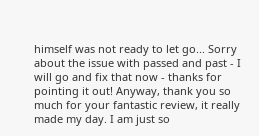himself was not ready to let go... Sorry about the issue with passed and past - I will go and fix that now - thanks for pointing it out! Anyway, thank you so much for your fantastic review, it really made my day. I am just so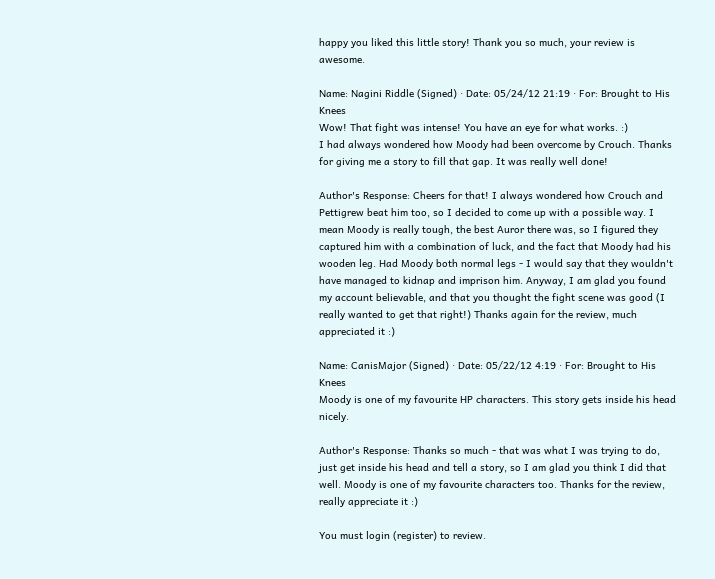happy you liked this little story! Thank you so much, your review is awesome.

Name: Nagini Riddle (Signed) · Date: 05/24/12 21:19 · For: Brought to His Knees
Wow! That fight was intense! You have an eye for what works. :)
I had always wondered how Moody had been overcome by Crouch. Thanks for giving me a story to fill that gap. It was really well done!

Author's Response: Cheers for that! I always wondered how Crouch and Pettigrew beat him too, so I decided to come up with a possible way. I mean Moody is really tough, the best Auror there was, so I figured they captured him with a combination of luck, and the fact that Moody had his wooden leg. Had Moody both normal legs - I would say that they wouldn't have managed to kidnap and imprison him. Anyway, I am glad you found my account believable, and that you thought the fight scene was good (I really wanted to get that right!) Thanks again for the review, much appreciated it :)

Name: CanisMajor (Signed) · Date: 05/22/12 4:19 · For: Brought to His Knees
Moody is one of my favourite HP characters. This story gets inside his head nicely.

Author's Response: Thanks so much - that was what I was trying to do, just get inside his head and tell a story, so I am glad you think I did that well. Moody is one of my favourite characters too. Thanks for the review, really appreciate it :)

You must login (register) to review.